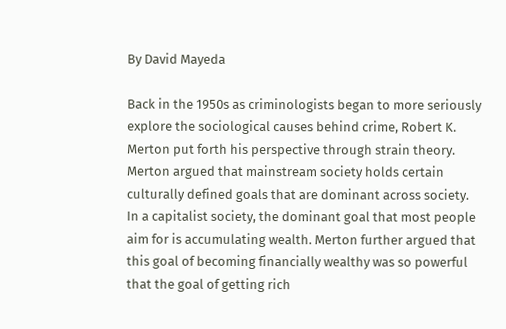By David Mayeda

Back in the 1950s as criminologists began to more seriously explore the sociological causes behind crime, Robert K. Merton put forth his perspective through strain theory. Merton argued that mainstream society holds certain culturally defined goals that are dominant across society. In a capitalist society, the dominant goal that most people aim for is accumulating wealth. Merton further argued that this goal of becoming financially wealthy was so powerful that the goal of getting rich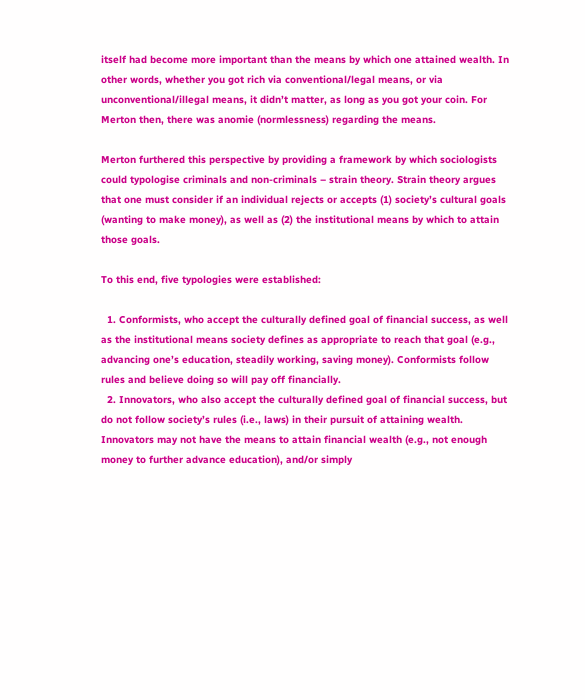itself had become more important than the means by which one attained wealth. In other words, whether you got rich via conventional/legal means, or via unconventional/illegal means, it didn’t matter, as long as you got your coin. For Merton then, there was anomie (normlessness) regarding the means.

Merton furthered this perspective by providing a framework by which sociologists could typologise criminals and non-criminals – strain theory. Strain theory argues that one must consider if an individual rejects or accepts (1) society’s cultural goals (wanting to make money), as well as (2) the institutional means by which to attain those goals.

To this end, five typologies were established:

  1. Conformists, who accept the culturally defined goal of financial success, as well as the institutional means society defines as appropriate to reach that goal (e.g., advancing one’s education, steadily working, saving money). Conformists follow rules and believe doing so will pay off financially.
  2. Innovators, who also accept the culturally defined goal of financial success, but do not follow society’s rules (i.e., laws) in their pursuit of attaining wealth. Innovators may not have the means to attain financial wealth (e.g., not enough money to further advance education), and/or simply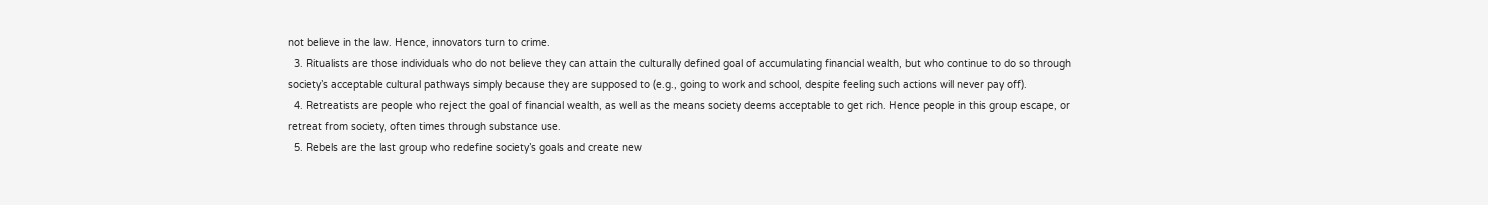not believe in the law. Hence, innovators turn to crime.
  3. Ritualists are those individuals who do not believe they can attain the culturally defined goal of accumulating financial wealth, but who continue to do so through society’s acceptable cultural pathways simply because they are supposed to (e.g., going to work and school, despite feeling such actions will never pay off).
  4. Retreatists are people who reject the goal of financial wealth, as well as the means society deems acceptable to get rich. Hence people in this group escape, or retreat from society, often times through substance use.
  5. Rebels are the last group who redefine society’s goals and create new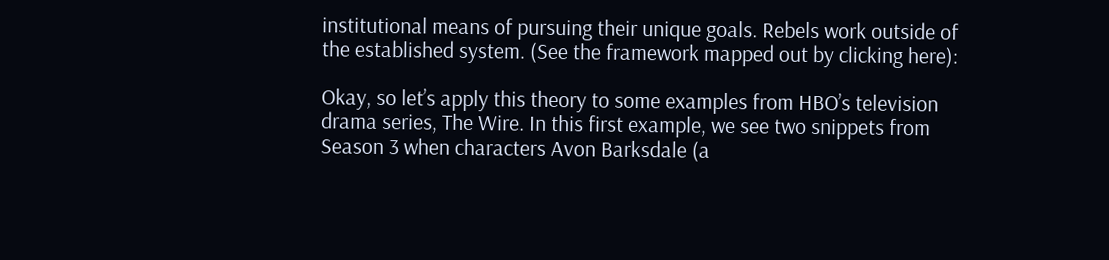institutional means of pursuing their unique goals. Rebels work outside of the established system. (See the framework mapped out by clicking here):

Okay, so let’s apply this theory to some examples from HBO’s television drama series, The Wire. In this first example, we see two snippets from Season 3 when characters Avon Barksdale (a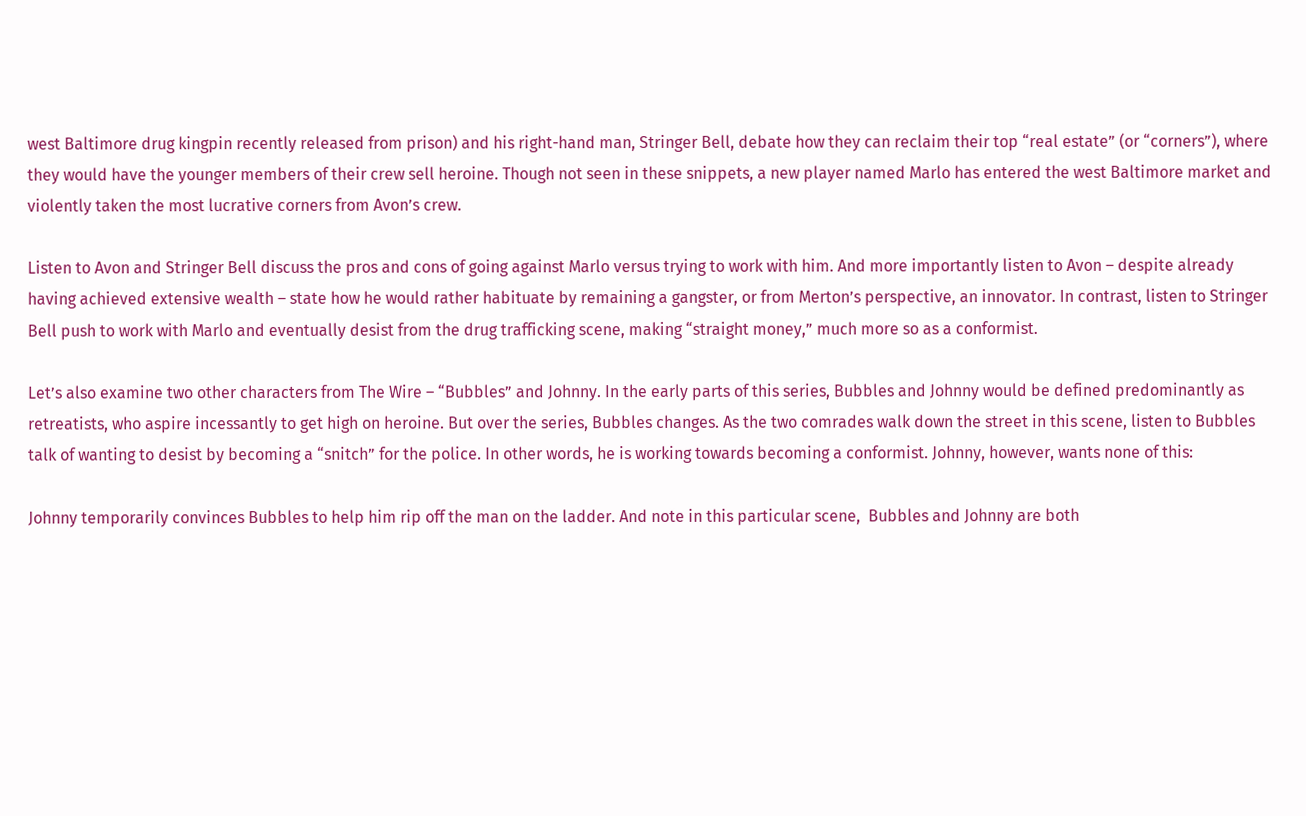west Baltimore drug kingpin recently released from prison) and his right-hand man, Stringer Bell, debate how they can reclaim their top “real estate” (or “corners”), where they would have the younger members of their crew sell heroine. Though not seen in these snippets, a new player named Marlo has entered the west Baltimore market and violently taken the most lucrative corners from Avon’s crew.

Listen to Avon and Stringer Bell discuss the pros and cons of going against Marlo versus trying to work with him. And more importantly listen to Avon – despite already having achieved extensive wealth – state how he would rather habituate by remaining a gangster, or from Merton’s perspective, an innovator. In contrast, listen to Stringer Bell push to work with Marlo and eventually desist from the drug trafficking scene, making “straight money,” much more so as a conformist.

Let’s also examine two other characters from The Wire – “Bubbles” and Johnny. In the early parts of this series, Bubbles and Johnny would be defined predominantly as retreatists, who aspire incessantly to get high on heroine. But over the series, Bubbles changes. As the two comrades walk down the street in this scene, listen to Bubbles talk of wanting to desist by becoming a “snitch” for the police. In other words, he is working towards becoming a conformist. Johnny, however, wants none of this:

Johnny temporarily convinces Bubbles to help him rip off the man on the ladder. And note in this particular scene,  Bubbles and Johnny are both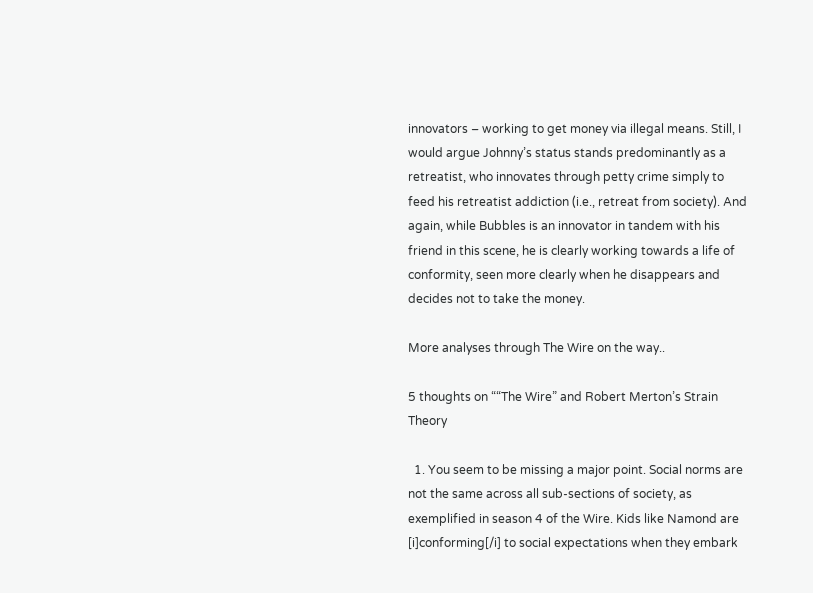innovators – working to get money via illegal means. Still, I would argue Johnny’s status stands predominantly as a retreatist, who innovates through petty crime simply to feed his retreatist addiction (i.e., retreat from society). And again, while Bubbles is an innovator in tandem with his friend in this scene, he is clearly working towards a life of conformity, seen more clearly when he disappears and decides not to take the money.

More analyses through The Wire on the way..

5 thoughts on ““The Wire” and Robert Merton’s Strain Theory

  1. You seem to be missing a major point. Social norms are not the same across all sub-sections of society, as exemplified in season 4 of the Wire. Kids like Namond are [i]conforming[/i] to social expectations when they embark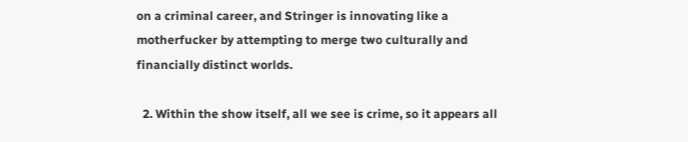on a criminal career, and Stringer is innovating like a motherfucker by attempting to merge two culturally and financially distinct worlds.

  2. Within the show itself, all we see is crime, so it appears all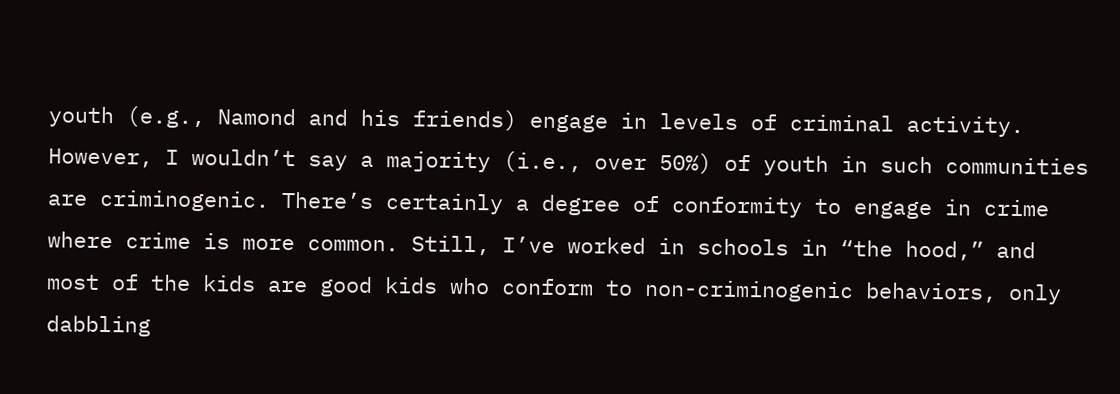youth (e.g., Namond and his friends) engage in levels of criminal activity. However, I wouldn’t say a majority (i.e., over 50%) of youth in such communities are criminogenic. There’s certainly a degree of conformity to engage in crime where crime is more common. Still, I’ve worked in schools in “the hood,” and most of the kids are good kids who conform to non-criminogenic behaviors, only dabbling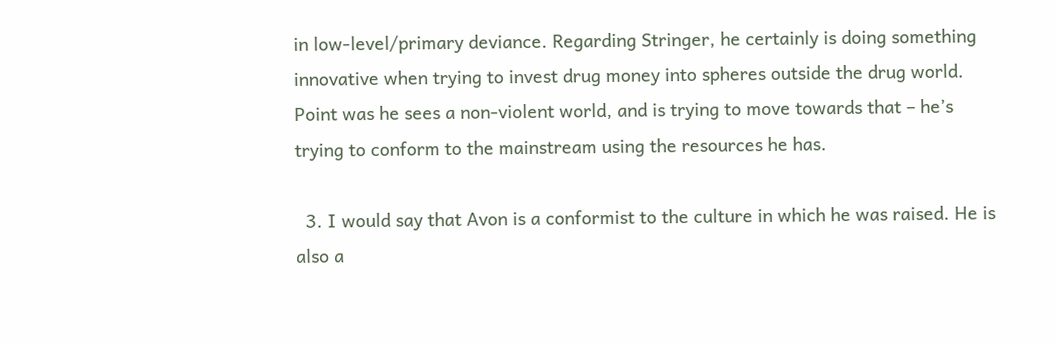in low-level/primary deviance. Regarding Stringer, he certainly is doing something innovative when trying to invest drug money into spheres outside the drug world. Point was he sees a non-violent world, and is trying to move towards that – he’s trying to conform to the mainstream using the resources he has.

  3. I would say that Avon is a conformist to the culture in which he was raised. He is also a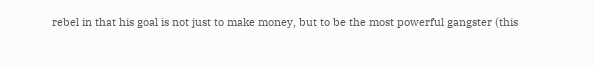rebel in that his goal is not just to make money, but to be the most powerful gangster (this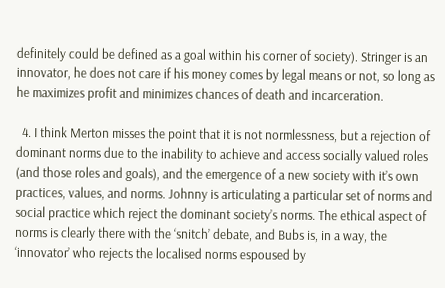definitely could be defined as a goal within his corner of society). Stringer is an innovator, he does not care if his money comes by legal means or not, so long as he maximizes profit and minimizes chances of death and incarceration.

  4. I think Merton misses the point that it is not normlessness, but a rejection of dominant norms due to the inability to achieve and access socially valued roles (and those roles and goals), and the emergence of a new society with it’s own practices, values, and norms. Johnny is articulating a particular set of norms and social practice which reject the dominant society’s norms. The ethical aspect of norms is clearly there with the ‘snitch’ debate, and Bubs is, in a way, the ‘innovator’ who rejects the localised norms espoused by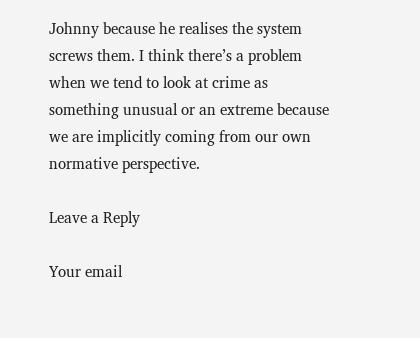Johnny because he realises the system screws them. I think there’s a problem when we tend to look at crime as something unusual or an extreme because we are implicitly coming from our own normative perspective.

Leave a Reply

Your email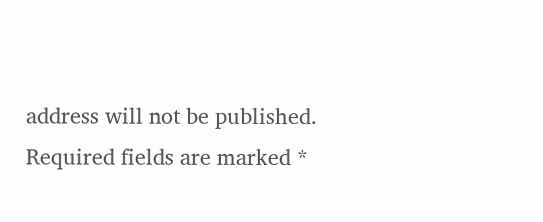address will not be published. Required fields are marked *